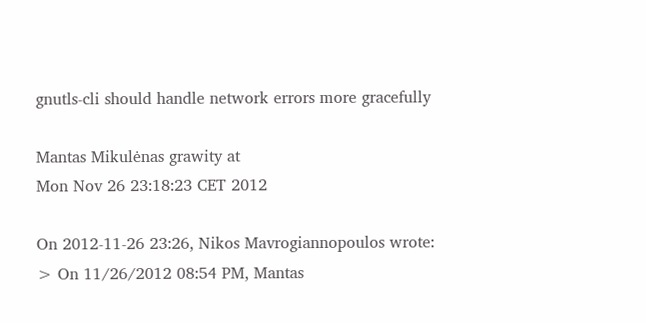gnutls-cli should handle network errors more gracefully

Mantas Mikulėnas grawity at
Mon Nov 26 23:18:23 CET 2012

On 2012-11-26 23:26, Nikos Mavrogiannopoulos wrote:
> On 11/26/2012 08:54 PM, Mantas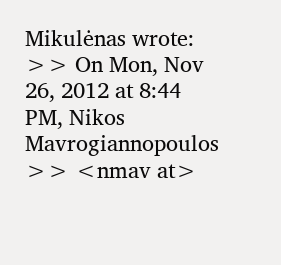Mikulėnas wrote:
>> On Mon, Nov 26, 2012 at 8:44 PM, Nikos Mavrogiannopoulos
>> <nmav at>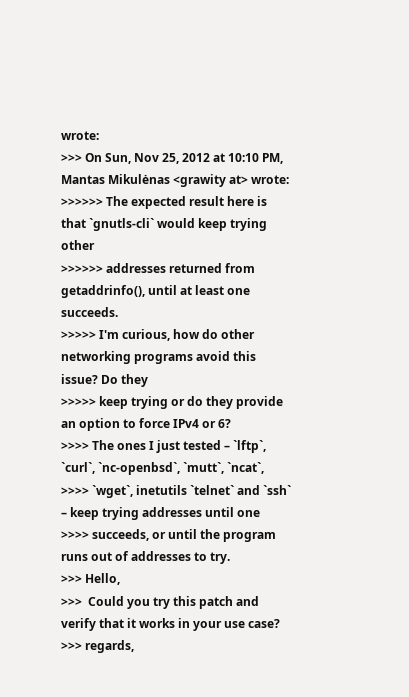wrote:
>>> On Sun, Nov 25, 2012 at 10:10 PM, Mantas Mikulėnas <grawity at> wrote:
>>>>>> The expected result here is that `gnutls-cli` would keep trying other
>>>>>> addresses returned from getaddrinfo(), until at least one succeeds.
>>>>> I'm curious, how do other networking programs avoid this issue? Do they
>>>>> keep trying or do they provide an option to force IPv4 or 6?
>>>> The ones I just tested – `lftp`, `curl`, `nc-openbsd`, `mutt`, `ncat`,
>>>> `wget`, inetutils `telnet` and `ssh` – keep trying addresses until one
>>>> succeeds, or until the program runs out of addresses to try.
>>> Hello,
>>>  Could you try this patch and verify that it works in your use case?
>>> regards,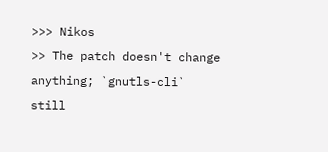>>> Nikos
>> The patch doesn't change anything; `gnutls-cli` still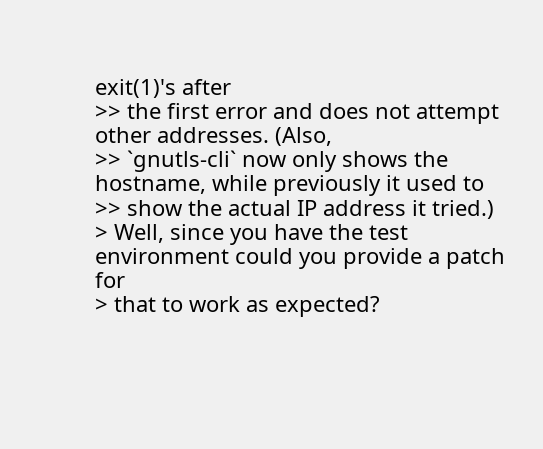exit(1)'s after
>> the first error and does not attempt other addresses. (Also,
>> `gnutls-cli` now only shows the hostname, while previously it used to
>> show the actual IP address it tried.)
> Well, since you have the test environment could you provide a patch for
> that to work as expected?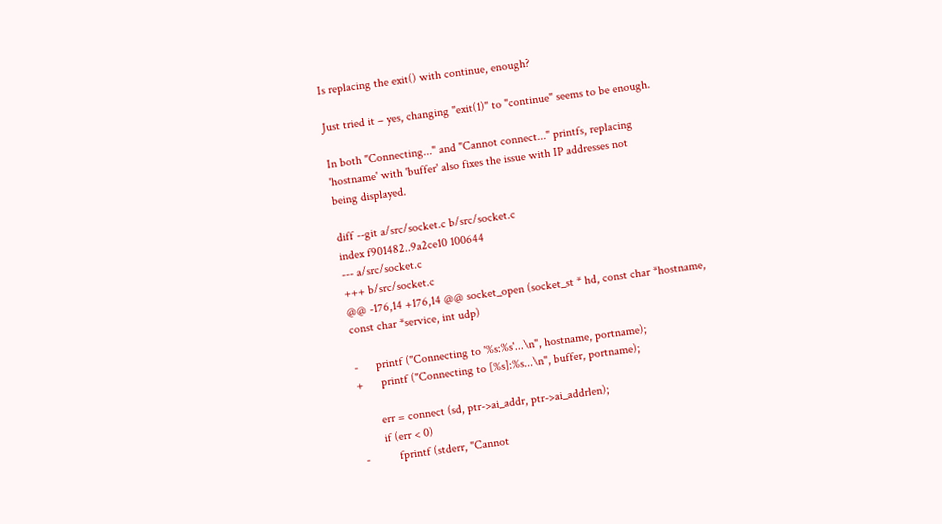Is replacing the exit() with continue, enough?

Just tried it – yes, changing "exit(1)" to "continue" seems to be enough.

In both "Connecting..." and "Cannot connect..." printfs, replacing
'hostname' with 'buffer' also fixes the issue with IP addresses not
being displayed.

diff --git a/src/socket.c b/src/socket.c
index f901482..9a2ce10 100644
--- a/src/socket.c
+++ b/src/socket.c
@@ -176,14 +176,14 @@ socket_open (socket_st * hd, const char *hostname,
const char *service, int udp)

-      printf ("Connecting to '%s:%s'...\n", hostname, portname);
+      printf ("Connecting to [%s]:%s...\n", buffer, portname);

       err = connect (sd, ptr->ai_addr, ptr->ai_addrlen);
       if (err < 0)
-          fprintf (stderr, "Cannot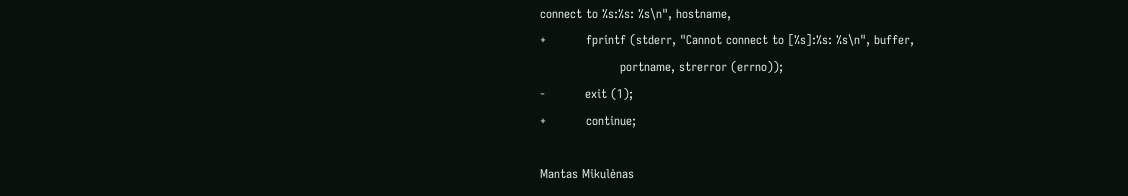connect to %s:%s: %s\n", hostname,
+          fprintf (stderr, "Cannot connect to [%s]:%s: %s\n", buffer,
                    portname, strerror (errno));
-          exit (1);
+          continue;

Mantas Mikulėnas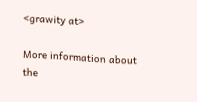<grawity at>

More information about the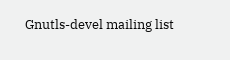Gnutls-devel mailing list